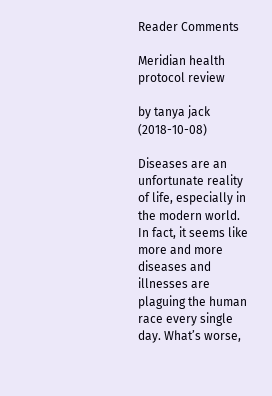Reader Comments

Meridian health protocol review

by tanya jack (2018-10-08)

Diseases are an unfortunate reality of life, especially in the modern world. In fact, it seems like more and more diseases and illnesses are plaguing the human race every single day. What’s worse,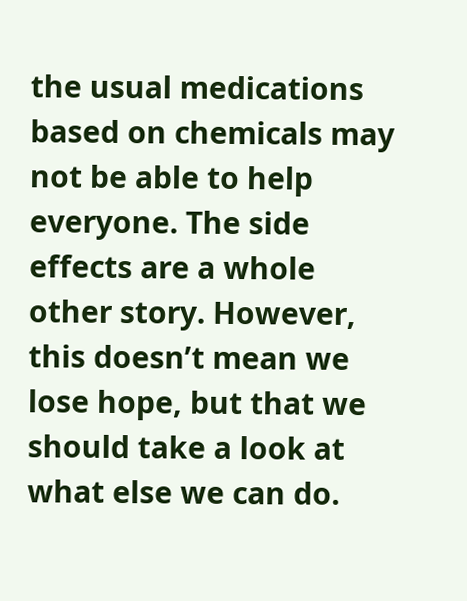the usual medications based on chemicals may not be able to help everyone. The side effects are a whole other story. However, this doesn’t mean we lose hope, but that we should take a look at what else we can do.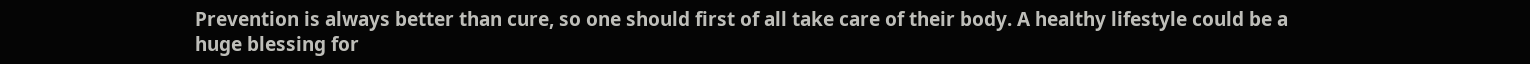Prevention is always better than cure, so one should first of all take care of their body. A healthy lifestyle could be a huge blessing for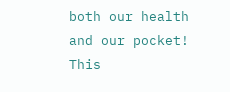both our health and our pocket! This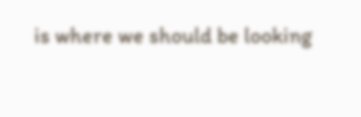is where we should be looking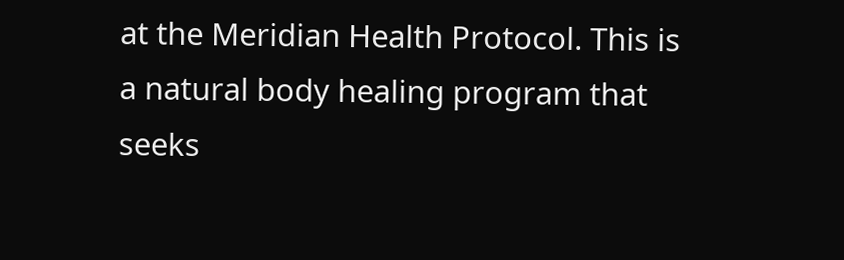at the Meridian Health Protocol. This is a natural body healing program that seeks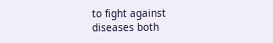to fight against diseases both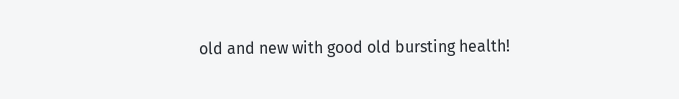old and new with good old bursting health!